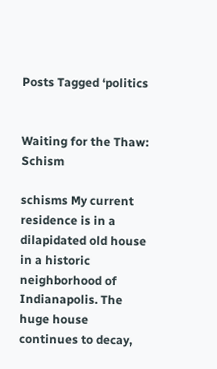Posts Tagged ‘politics


Waiting for the Thaw: Schism

schisms My current residence is in a dilapidated old house in a historic neighborhood of Indianapolis. The huge house continues to decay,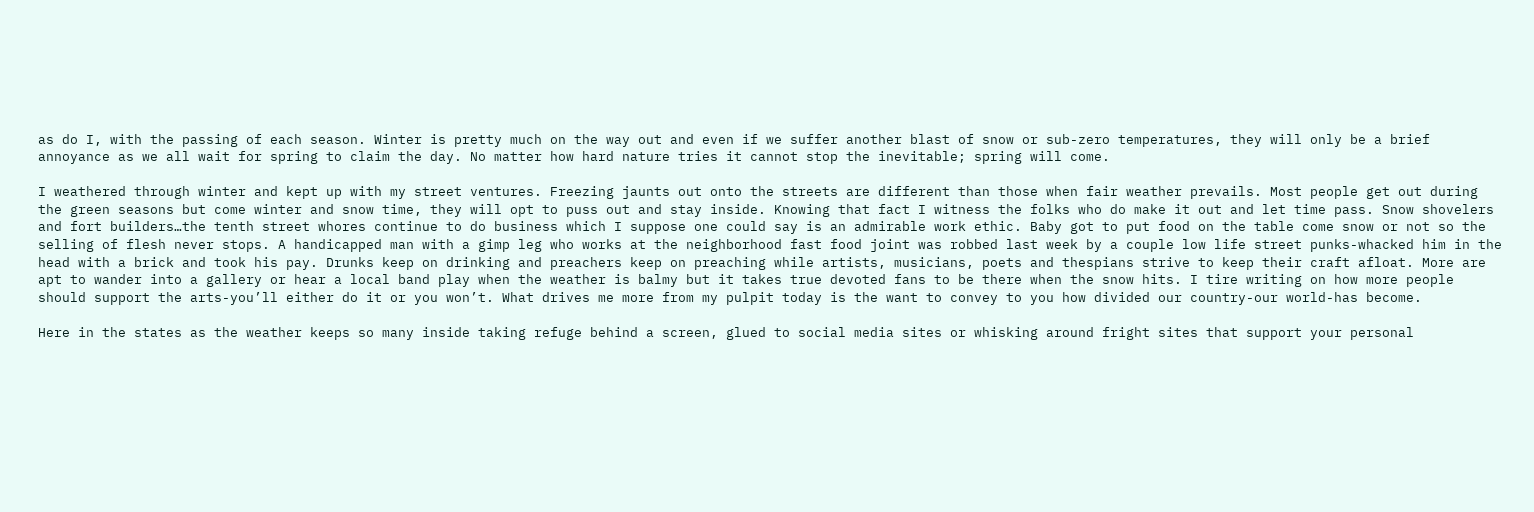as do I, with the passing of each season. Winter is pretty much on the way out and even if we suffer another blast of snow or sub-zero temperatures, they will only be a brief annoyance as we all wait for spring to claim the day. No matter how hard nature tries it cannot stop the inevitable; spring will come.

I weathered through winter and kept up with my street ventures. Freezing jaunts out onto the streets are different than those when fair weather prevails. Most people get out during the green seasons but come winter and snow time, they will opt to puss out and stay inside. Knowing that fact I witness the folks who do make it out and let time pass. Snow shovelers and fort builders…the tenth street whores continue to do business which I suppose one could say is an admirable work ethic. Baby got to put food on the table come snow or not so the selling of flesh never stops. A handicapped man with a gimp leg who works at the neighborhood fast food joint was robbed last week by a couple low life street punks-whacked him in the head with a brick and took his pay. Drunks keep on drinking and preachers keep on preaching while artists, musicians, poets and thespians strive to keep their craft afloat. More are apt to wander into a gallery or hear a local band play when the weather is balmy but it takes true devoted fans to be there when the snow hits. I tire writing on how more people should support the arts-you’ll either do it or you won’t. What drives me more from my pulpit today is the want to convey to you how divided our country-our world-has become.

Here in the states as the weather keeps so many inside taking refuge behind a screen, glued to social media sites or whisking around fright sites that support your personal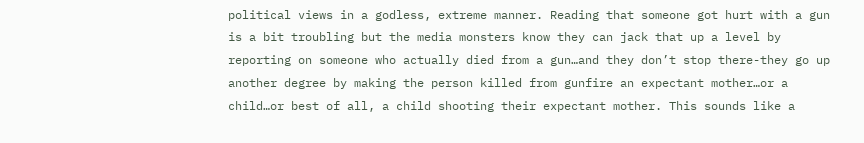political views in a godless, extreme manner. Reading that someone got hurt with a gun is a bit troubling but the media monsters know they can jack that up a level by reporting on someone who actually died from a gun…and they don’t stop there-they go up another degree by making the person killed from gunfire an expectant mother…or a child…or best of all, a child shooting their expectant mother. This sounds like a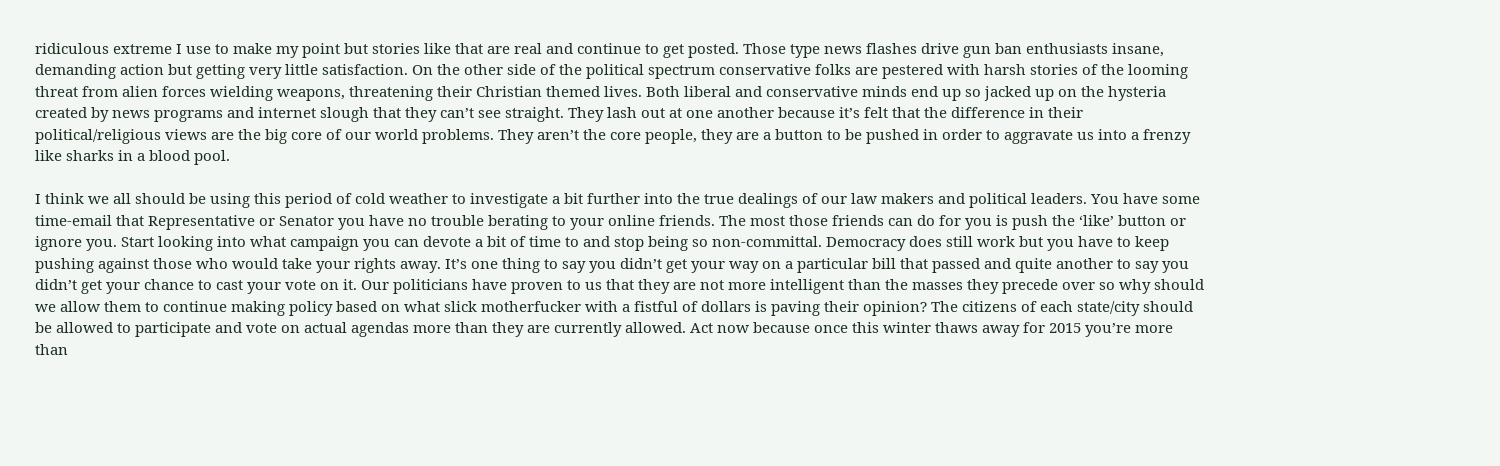ridiculous extreme I use to make my point but stories like that are real and continue to get posted. Those type news flashes drive gun ban enthusiasts insane, demanding action but getting very little satisfaction. On the other side of the political spectrum conservative folks are pestered with harsh stories of the looming threat from alien forces wielding weapons, threatening their Christian themed lives. Both liberal and conservative minds end up so jacked up on the hysteria created by news programs and internet slough that they can’t see straight. They lash out at one another because it’s felt that the difference in their political/religious views are the big core of our world problems. They aren’t the core people, they are a button to be pushed in order to aggravate us into a frenzy like sharks in a blood pool.

I think we all should be using this period of cold weather to investigate a bit further into the true dealings of our law makers and political leaders. You have some time-email that Representative or Senator you have no trouble berating to your online friends. The most those friends can do for you is push the ‘like’ button or ignore you. Start looking into what campaign you can devote a bit of time to and stop being so non-committal. Democracy does still work but you have to keep pushing against those who would take your rights away. It’s one thing to say you didn’t get your way on a particular bill that passed and quite another to say you didn’t get your chance to cast your vote on it. Our politicians have proven to us that they are not more intelligent than the masses they precede over so why should we allow them to continue making policy based on what slick motherfucker with a fistful of dollars is paving their opinion? The citizens of each state/city should be allowed to participate and vote on actual agendas more than they are currently allowed. Act now because once this winter thaws away for 2015 you’re more than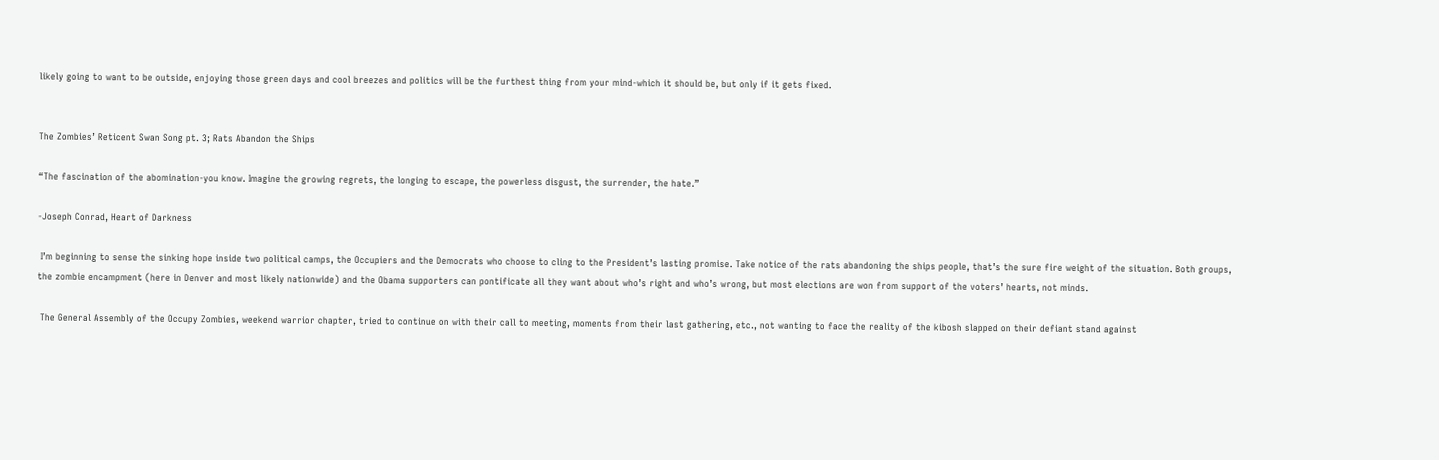likely going to want to be outside, enjoying those green days and cool breezes and politics will be the furthest thing from your mind-which it should be, but only if it gets fixed.


The Zombies’ Reticent Swan Song pt. 3; Rats Abandon the Ships

“The fascination of the abomination-you know. Imagine the growing regrets, the longing to escape, the powerless disgust, the surrender, the hate.”

-Joseph Conrad, Heart of Darkness

 I’m beginning to sense the sinking hope inside two political camps, the Occupiers and the Democrats who choose to cling to the President’s lasting promise. Take notice of the rats abandoning the ships people, that’s the sure fire weight of the situation. Both groups, the zombie encampment (here in Denver and most likely nationwide) and the Obama supporters can pontificate all they want about who’s right and who’s wrong, but most elections are won from support of the voters’ hearts, not minds.

 The General Assembly of the Occupy Zombies, weekend warrior chapter, tried to continue on with their call to meeting, moments from their last gathering, etc., not wanting to face the reality of the kibosh slapped on their defiant stand against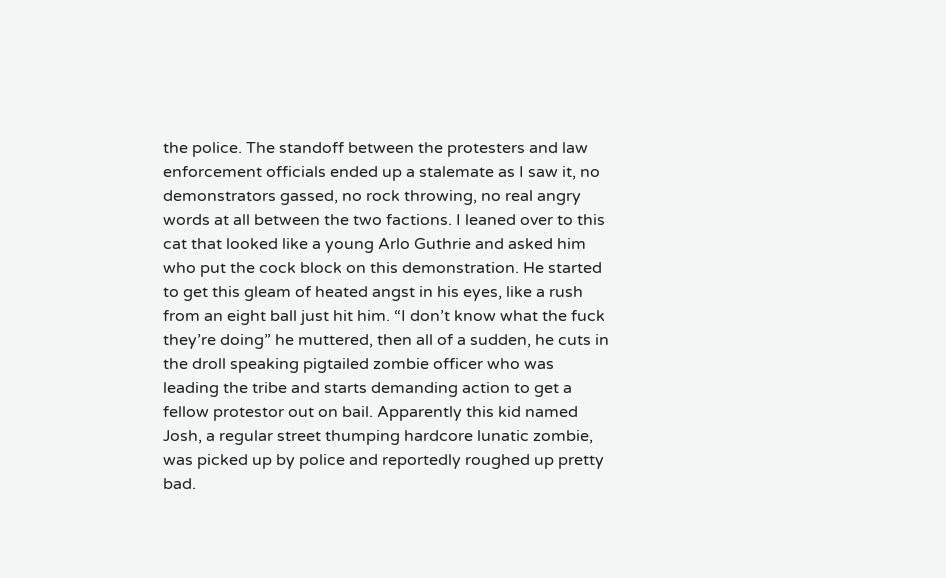the police. The standoff between the protesters and law enforcement officials ended up a stalemate as I saw it, no demonstrators gassed, no rock throwing, no real angry words at all between the two factions. I leaned over to this cat that looked like a young Arlo Guthrie and asked him who put the cock block on this demonstration. He started to get this gleam of heated angst in his eyes, like a rush from an eight ball just hit him. “I don’t know what the fuck they’re doing” he muttered, then all of a sudden, he cuts in the droll speaking pigtailed zombie officer who was leading the tribe and starts demanding action to get a fellow protestor out on bail. Apparently this kid named Josh, a regular street thumping hardcore lunatic zombie, was picked up by police and reportedly roughed up pretty bad.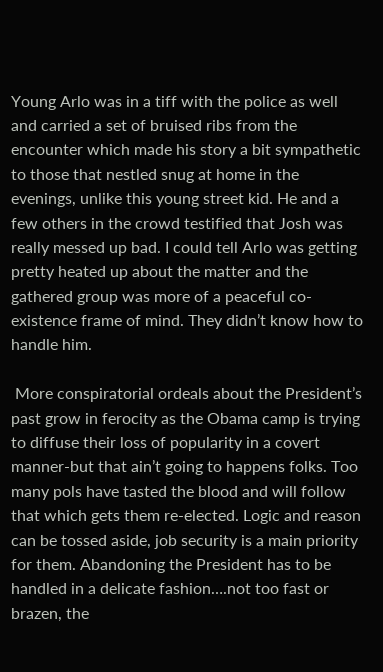Young Arlo was in a tiff with the police as well and carried a set of bruised ribs from the encounter which made his story a bit sympathetic to those that nestled snug at home in the evenings, unlike this young street kid. He and a few others in the crowd testified that Josh was really messed up bad. I could tell Arlo was getting pretty heated up about the matter and the gathered group was more of a peaceful co-existence frame of mind. They didn’t know how to handle him.

 More conspiratorial ordeals about the President’s past grow in ferocity as the Obama camp is trying to diffuse their loss of popularity in a covert manner-but that ain’t going to happens folks. Too many pols have tasted the blood and will follow that which gets them re-elected. Logic and reason can be tossed aside, job security is a main priority for them. Abandoning the President has to be handled in a delicate fashion….not too fast or brazen, the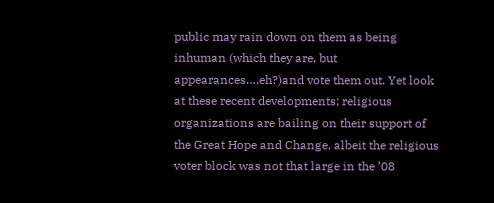public may rain down on them as being inhuman (which they are, but appearances….eh?)and vote them out. Yet look at these recent developments; religious organizations are bailing on their support of the Great Hope and Change, albeit the religious voter block was not that large in the ’08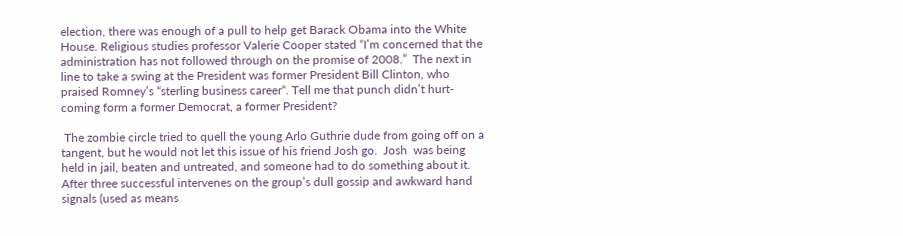election, there was enough of a pull to help get Barack Obama into the White House. Religious studies professor Valerie Cooper stated “I’m concerned that the administration has not followed through on the promise of 2008.”  The next in line to take a swing at the President was former President Bill Clinton, who praised Romney’s “sterling business career“. Tell me that punch didn’t hurt-coming form a former Democrat, a former President?

 The zombie circle tried to quell the young Arlo Guthrie dude from going off on a tangent, but he would not let this issue of his friend Josh go.  Josh  was being held in jail, beaten and untreated, and someone had to do something about it. After three successful intervenes on the group’s dull gossip and awkward hand signals (used as means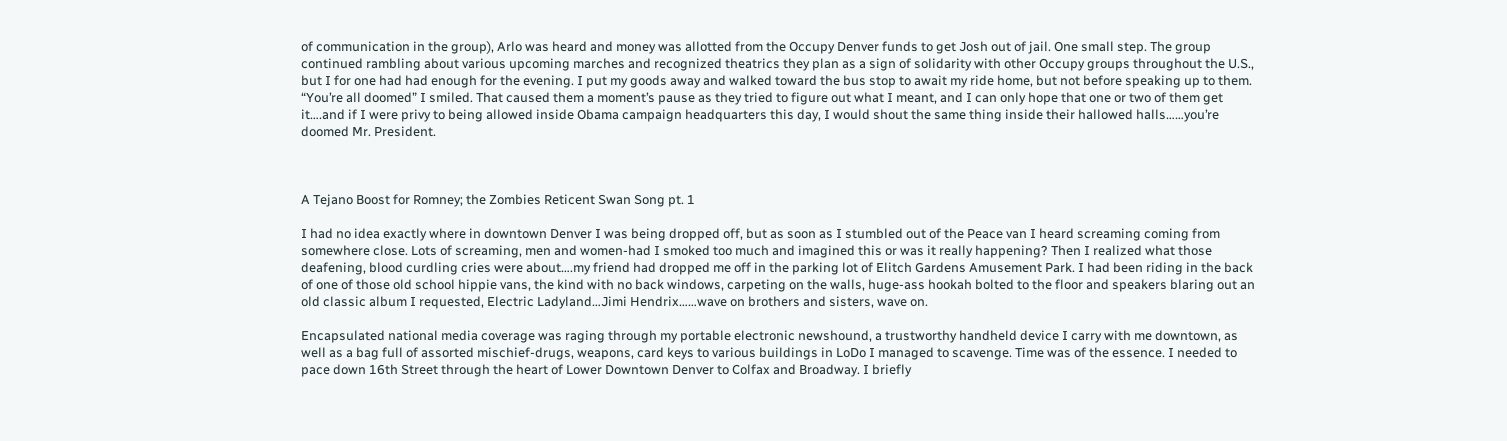of communication in the group), Arlo was heard and money was allotted from the Occupy Denver funds to get Josh out of jail. One small step. The group continued rambling about various upcoming marches and recognized theatrics they plan as a sign of solidarity with other Occupy groups throughout the U.S., but I for one had had enough for the evening. I put my goods away and walked toward the bus stop to await my ride home, but not before speaking up to them. “You’re all doomed” I smiled. That caused them a moment’s pause as they tried to figure out what I meant, and I can only hope that one or two of them get it….and if I were privy to being allowed inside Obama campaign headquarters this day, I would shout the same thing inside their hallowed halls……you’re doomed Mr. President.



A Tejano Boost for Romney; the Zombies Reticent Swan Song pt. 1

I had no idea exactly where in downtown Denver I was being dropped off, but as soon as I stumbled out of the Peace van I heard screaming coming from somewhere close. Lots of screaming, men and women-had I smoked too much and imagined this or was it really happening? Then I realized what those deafening, blood curdling cries were about….my friend had dropped me off in the parking lot of Elitch Gardens Amusement Park. I had been riding in the back of one of those old school hippie vans, the kind with no back windows, carpeting on the walls, huge-ass hookah bolted to the floor and speakers blaring out an old classic album I requested, Electric Ladyland…Jimi Hendrix……wave on brothers and sisters, wave on.

Encapsulated national media coverage was raging through my portable electronic newshound, a trustworthy handheld device I carry with me downtown, as well as a bag full of assorted mischief-drugs, weapons, card keys to various buildings in LoDo I managed to scavenge. Time was of the essence. I needed to pace down 16th Street through the heart of Lower Downtown Denver to Colfax and Broadway. I briefly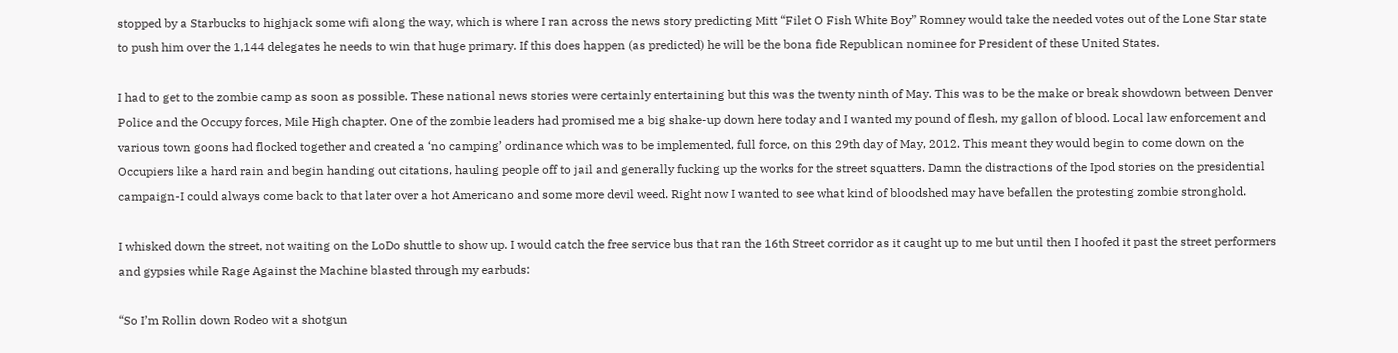stopped by a Starbucks to highjack some wifi along the way, which is where I ran across the news story predicting Mitt “Filet O Fish White Boy” Romney would take the needed votes out of the Lone Star state to push him over the 1,144 delegates he needs to win that huge primary. If this does happen (as predicted) he will be the bona fide Republican nominee for President of these United States.

I had to get to the zombie camp as soon as possible. These national news stories were certainly entertaining but this was the twenty ninth of May. This was to be the make or break showdown between Denver Police and the Occupy forces, Mile High chapter. One of the zombie leaders had promised me a big shake-up down here today and I wanted my pound of flesh, my gallon of blood. Local law enforcement and various town goons had flocked together and created a ‘no camping’ ordinance which was to be implemented, full force, on this 29th day of May, 2012. This meant they would begin to come down on the Occupiers like a hard rain and begin handing out citations, hauling people off to jail and generally fucking up the works for the street squatters. Damn the distractions of the Ipod stories on the presidential campaign-I could always come back to that later over a hot Americano and some more devil weed. Right now I wanted to see what kind of bloodshed may have befallen the protesting zombie stronghold.

I whisked down the street, not waiting on the LoDo shuttle to show up. I would catch the free service bus that ran the 16th Street corridor as it caught up to me but until then I hoofed it past the street performers and gypsies while Rage Against the Machine blasted through my earbuds:

“So I’m Rollin down Rodeo wit a shotgun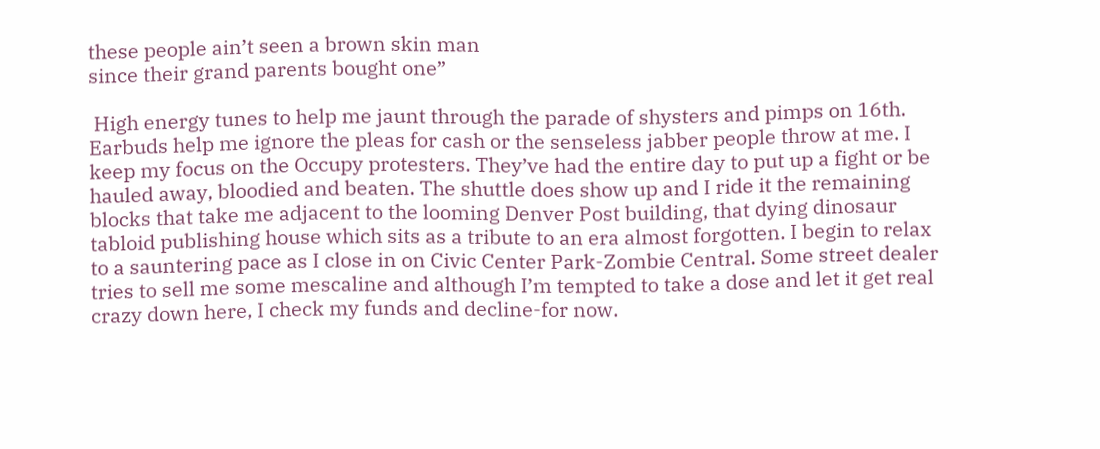these people ain’t seen a brown skin man
since their grand parents bought one”

 High energy tunes to help me jaunt through the parade of shysters and pimps on 16th. Earbuds help me ignore the pleas for cash or the senseless jabber people throw at me. I keep my focus on the Occupy protesters. They’ve had the entire day to put up a fight or be hauled away, bloodied and beaten. The shuttle does show up and I ride it the remaining blocks that take me adjacent to the looming Denver Post building, that dying dinosaur  tabloid publishing house which sits as a tribute to an era almost forgotten. I begin to relax to a sauntering pace as I close in on Civic Center Park-Zombie Central. Some street dealer tries to sell me some mescaline and although I’m tempted to take a dose and let it get real crazy down here, I check my funds and decline-for now.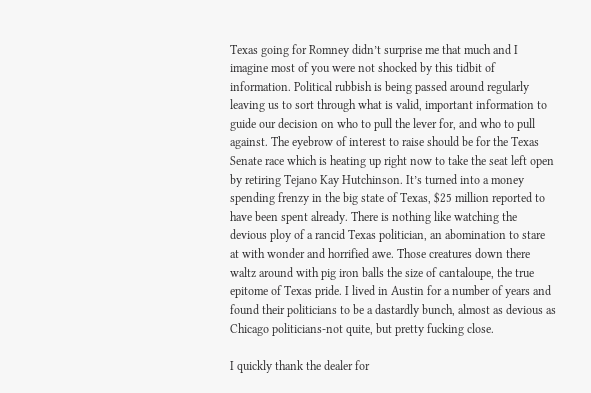Texas going for Romney didn’t surprise me that much and I imagine most of you were not shocked by this tidbit of information. Political rubbish is being passed around regularly leaving us to sort through what is valid, important information to guide our decision on who to pull the lever for, and who to pull against. The eyebrow of interest to raise should be for the Texas Senate race which is heating up right now to take the seat left open by retiring Tejano Kay Hutchinson. It’s turned into a money spending frenzy in the big state of Texas, $25 million reported to have been spent already. There is nothing like watching the devious ploy of a rancid Texas politician, an abomination to stare at with wonder and horrified awe. Those creatures down there waltz around with pig iron balls the size of cantaloupe, the true epitome of Texas pride. I lived in Austin for a number of years and found their politicians to be a dastardly bunch, almost as devious as Chicago politicians-not quite, but pretty fucking close.

I quickly thank the dealer for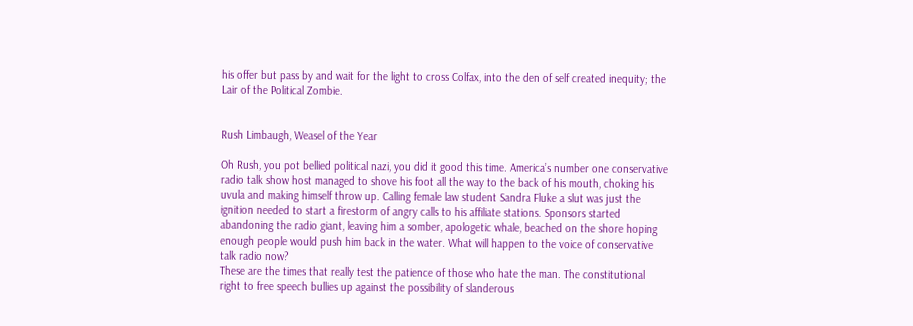his offer but pass by and wait for the light to cross Colfax, into the den of self created inequity; the Lair of the Political Zombie.


Rush Limbaugh, Weasel of the Year

Oh Rush, you pot bellied political nazi, you did it good this time. America’s number one conservative radio talk show host managed to shove his foot all the way to the back of his mouth, choking his uvula and making himself throw up. Calling female law student Sandra Fluke a slut was just the ignition needed to start a firestorm of angry calls to his affiliate stations. Sponsors started abandoning the radio giant, leaving him a somber, apologetic whale, beached on the shore hoping enough people would push him back in the water. What will happen to the voice of conservative talk radio now?
These are the times that really test the patience of those who hate the man. The constitutional right to free speech bullies up against the possibility of slanderous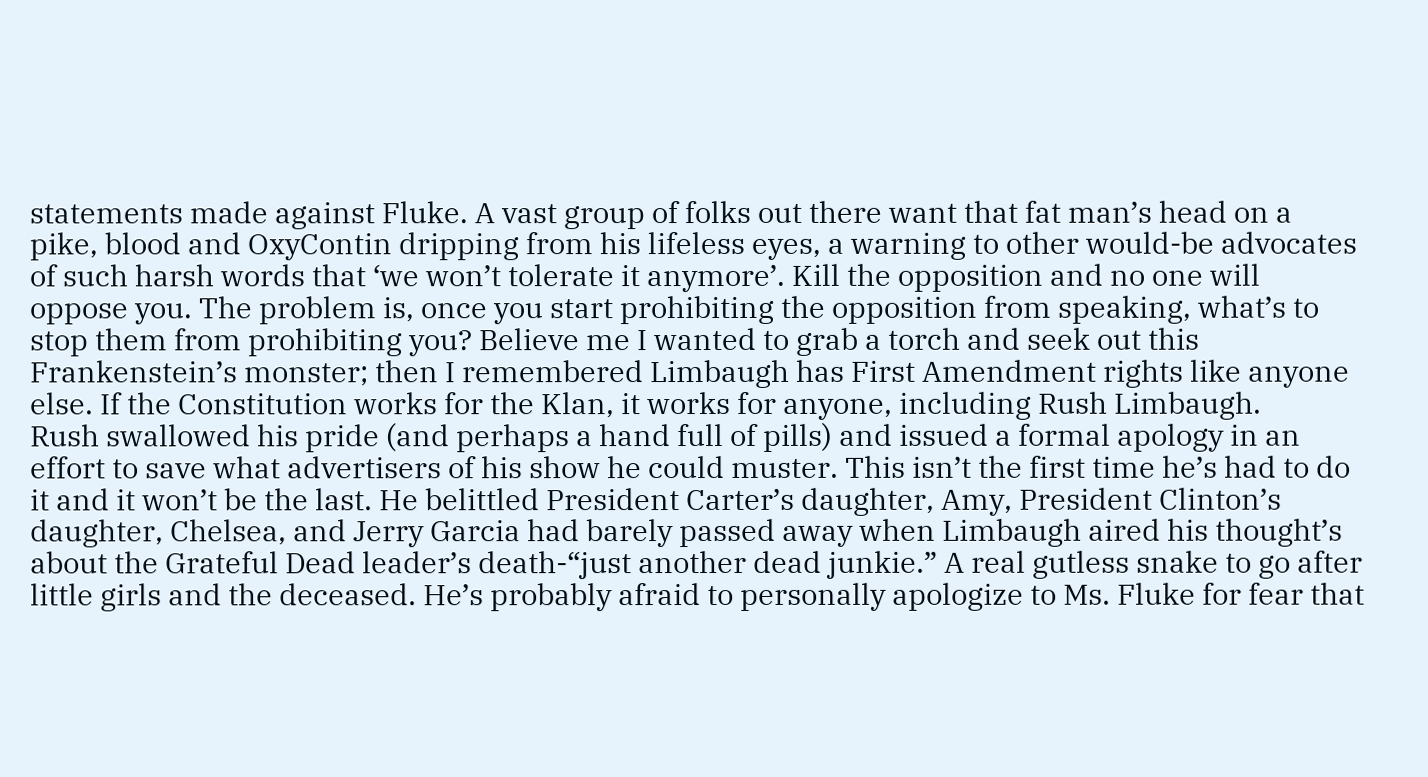statements made against Fluke. A vast group of folks out there want that fat man’s head on a pike, blood and OxyContin dripping from his lifeless eyes, a warning to other would-be advocates of such harsh words that ‘we won’t tolerate it anymore’. Kill the opposition and no one will oppose you. The problem is, once you start prohibiting the opposition from speaking, what’s to stop them from prohibiting you? Believe me I wanted to grab a torch and seek out this Frankenstein’s monster; then I remembered Limbaugh has First Amendment rights like anyone else. If the Constitution works for the Klan, it works for anyone, including Rush Limbaugh.
Rush swallowed his pride (and perhaps a hand full of pills) and issued a formal apology in an effort to save what advertisers of his show he could muster. This isn’t the first time he’s had to do it and it won’t be the last. He belittled President Carter’s daughter, Amy, President Clinton’s daughter, Chelsea, and Jerry Garcia had barely passed away when Limbaugh aired his thought’s about the Grateful Dead leader’s death-“just another dead junkie.” A real gutless snake to go after little girls and the deceased. He’s probably afraid to personally apologize to Ms. Fluke for fear that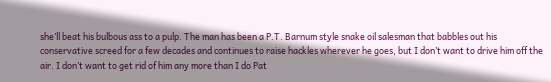she’ll beat his bulbous ass to a pulp. The man has been a P.T. Barnum style snake oil salesman that babbles out his conservative screed for a few decades and continues to raise hackles wherever he goes, but I don’t want to drive him off the air. I don’t want to get rid of him any more than I do Pat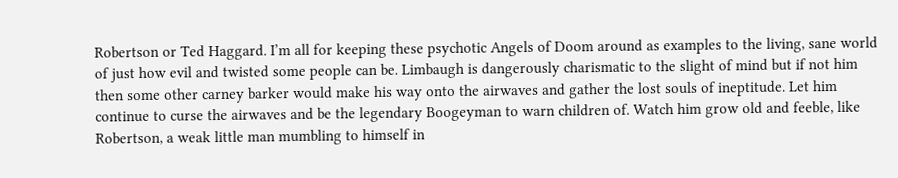Robertson or Ted Haggard. I’m all for keeping these psychotic Angels of Doom around as examples to the living, sane world of just how evil and twisted some people can be. Limbaugh is dangerously charismatic to the slight of mind but if not him then some other carney barker would make his way onto the airwaves and gather the lost souls of ineptitude. Let him continue to curse the airwaves and be the legendary Boogeyman to warn children of. Watch him grow old and feeble, like Robertson, a weak little man mumbling to himself in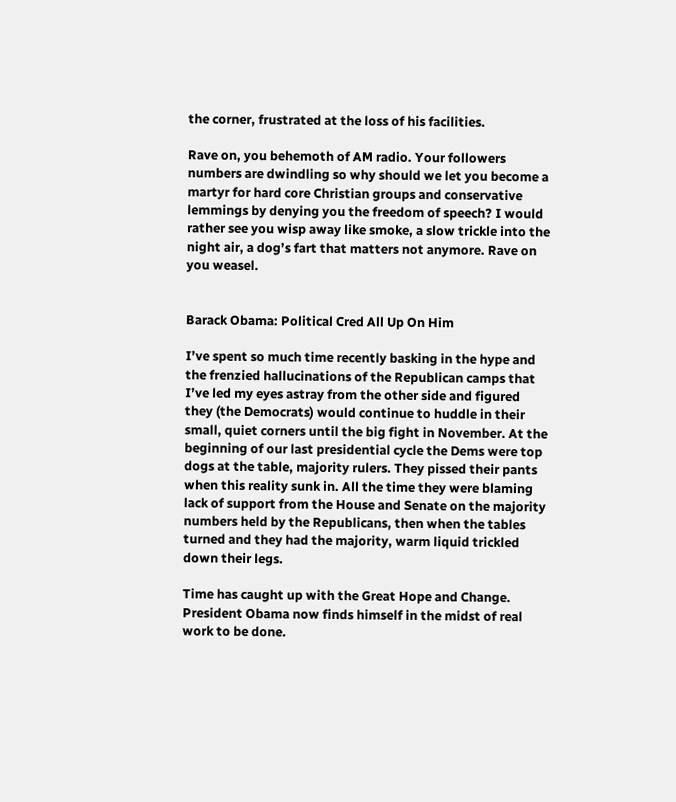the corner, frustrated at the loss of his facilities.

Rave on, you behemoth of AM radio. Your followers numbers are dwindling so why should we let you become a martyr for hard core Christian groups and conservative lemmings by denying you the freedom of speech? I would rather see you wisp away like smoke, a slow trickle into the night air, a dog’s fart that matters not anymore. Rave on you weasel.


Barack Obama: Political Cred All Up On Him

I’ve spent so much time recently basking in the hype and the frenzied hallucinations of the Republican camps that I’ve led my eyes astray from the other side and figured they (the Democrats) would continue to huddle in their small, quiet corners until the big fight in November. At the beginning of our last presidential cycle the Dems were top dogs at the table, majority rulers. They pissed their pants when this reality sunk in. All the time they were blaming lack of support from the House and Senate on the majority numbers held by the Republicans, then when the tables turned and they had the majority, warm liquid trickled down their legs.

Time has caught up with the Great Hope and Change. President Obama now finds himself in the midst of real work to be done.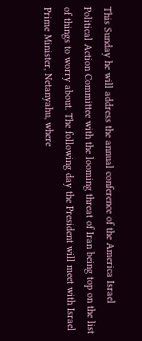This Sunday he will address the annual conference of the America Israel Political Action Committee with the looming threat of Iran being top on the list of things to worry about. The following day the President will meet with Israel Prime Minister, Netanyahu, where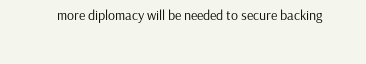more diplomacy will be needed to secure backing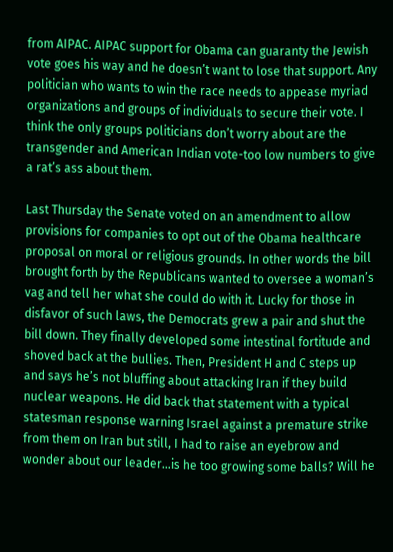from AIPAC. AIPAC support for Obama can guaranty the Jewish vote goes his way and he doesn’t want to lose that support. Any politician who wants to win the race needs to appease myriad organizations and groups of individuals to secure their vote. I think the only groups politicians don’t worry about are the transgender and American Indian vote-too low numbers to give a rat’s ass about them.

Last Thursday the Senate voted on an amendment to allow provisions for companies to opt out of the Obama healthcare proposal on moral or religious grounds. In other words the bill brought forth by the Republicans wanted to oversee a woman’s vag and tell her what she could do with it. Lucky for those in disfavor of such laws, the Democrats grew a pair and shut the bill down. They finally developed some intestinal fortitude and shoved back at the bullies. Then, President H and C steps up and says he’s not bluffing about attacking Iran if they build nuclear weapons. He did back that statement with a typical statesman response warning Israel against a premature strike from them on Iran but still, I had to raise an eyebrow and wonder about our leader…is he too growing some balls? Will he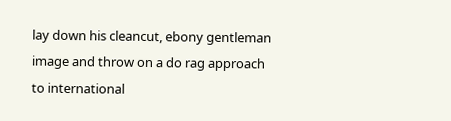lay down his cleancut, ebony gentleman image and throw on a do rag approach to international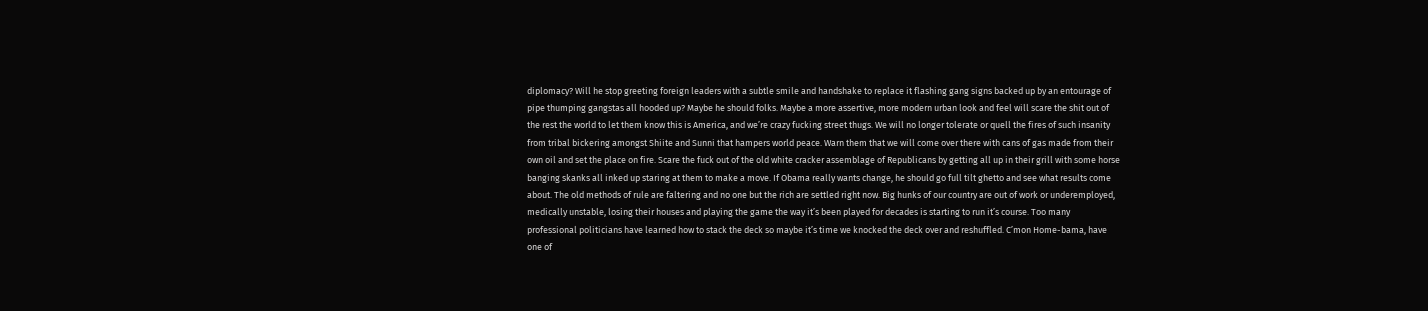diplomacy? Will he stop greeting foreign leaders with a subtle smile and handshake to replace it flashing gang signs backed up by an entourage of pipe thumping gangstas all hooded up? Maybe he should folks. Maybe a more assertive, more modern urban look and feel will scare the shit out of the rest the world to let them know this is America, and we’re crazy fucking street thugs. We will no longer tolerate or quell the fires of such insanity from tribal bickering amongst Shiite and Sunni that hampers world peace. Warn them that we will come over there with cans of gas made from their own oil and set the place on fire. Scare the fuck out of the old white cracker assemblage of Republicans by getting all up in their grill with some horse banging skanks all inked up staring at them to make a move. If Obama really wants change, he should go full tilt ghetto and see what results come about. The old methods of rule are faltering and no one but the rich are settled right now. Big hunks of our country are out of work or underemployed, medically unstable, losing their houses and playing the game the way it’s been played for decades is starting to run it’s course. Too many professional politicians have learned how to stack the deck so maybe it’s time we knocked the deck over and reshuffled. C’mon Home-bama, have one of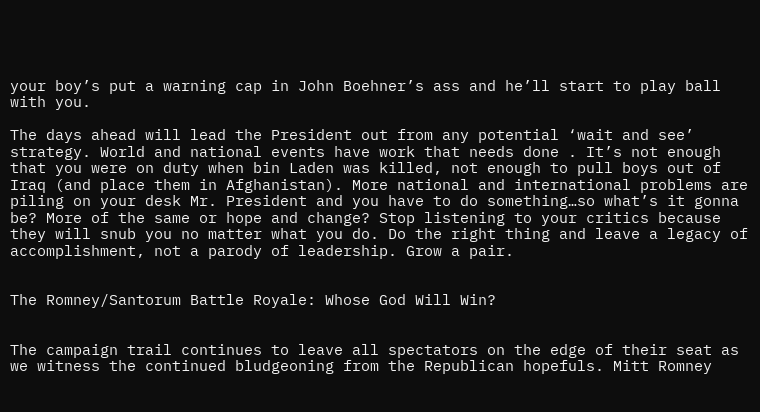your boy’s put a warning cap in John Boehner’s ass and he’ll start to play ball with you.

The days ahead will lead the President out from any potential ‘wait and see’ strategy. World and national events have work that needs done . It’s not enough that you were on duty when bin Laden was killed, not enough to pull boys out of Iraq (and place them in Afghanistan). More national and international problems are piling on your desk Mr. President and you have to do something…so what’s it gonna be? More of the same or hope and change? Stop listening to your critics because they will snub you no matter what you do. Do the right thing and leave a legacy of accomplishment, not a parody of leadership. Grow a pair.


The Romney/Santorum Battle Royale: Whose God Will Win?


The campaign trail continues to leave all spectators on the edge of their seat as we witness the continued bludgeoning from the Republican hopefuls. Mitt Romney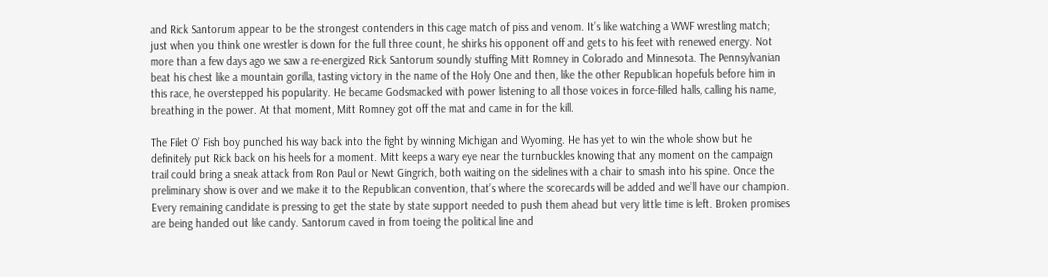and Rick Santorum appear to be the strongest contenders in this cage match of piss and venom. It’s like watching a WWF wrestling match; just when you think one wrestler is down for the full three count, he shirks his opponent off and gets to his feet with renewed energy. Not more than a few days ago we saw a re-energized Rick Santorum soundly stuffing Mitt Romney in Colorado and Minnesota. The Pennsylvanian beat his chest like a mountain gorilla, tasting victory in the name of the Holy One and then, like the other Republican hopefuls before him in this race, he overstepped his popularity. He became Godsmacked with power listening to all those voices in force-filled halls, calling his name, breathing in the power. At that moment, Mitt Romney got off the mat and came in for the kill.

The Filet O’ Fish boy punched his way back into the fight by winning Michigan and Wyoming. He has yet to win the whole show but he definitely put Rick back on his heels for a moment. Mitt keeps a wary eye near the turnbuckles knowing that any moment on the campaign trail could bring a sneak attack from Ron Paul or Newt Gingrich, both waiting on the sidelines with a chair to smash into his spine. Once the preliminary show is over and we make it to the Republican convention, that’s where the scorecards will be added and we’ll have our champion. Every remaining candidate is pressing to get the state by state support needed to push them ahead but very little time is left. Broken promises are being handed out like candy. Santorum caved in from toeing the political line and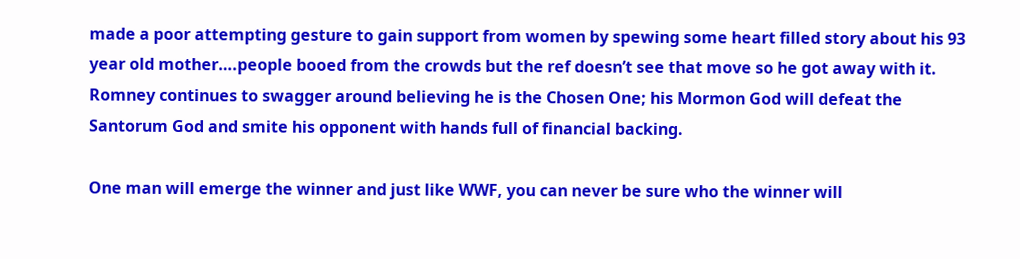made a poor attempting gesture to gain support from women by spewing some heart filled story about his 93 year old mother….people booed from the crowds but the ref doesn’t see that move so he got away with it. Romney continues to swagger around believing he is the Chosen One; his Mormon God will defeat the Santorum God and smite his opponent with hands full of financial backing.

One man will emerge the winner and just like WWF, you can never be sure who the winner will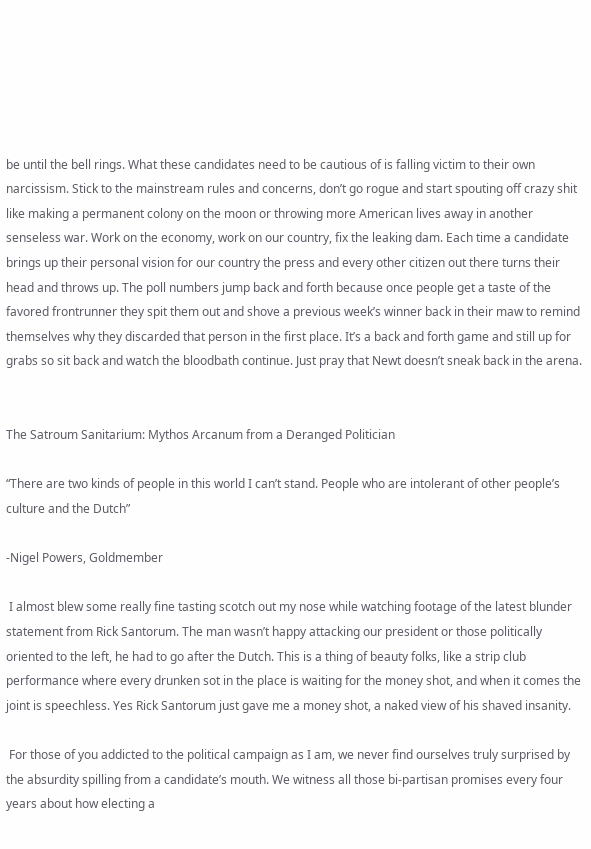be until the bell rings. What these candidates need to be cautious of is falling victim to their own narcissism. Stick to the mainstream rules and concerns, don’t go rogue and start spouting off crazy shit like making a permanent colony on the moon or throwing more American lives away in another senseless war. Work on the economy, work on our country, fix the leaking dam. Each time a candidate brings up their personal vision for our country the press and every other citizen out there turns their head and throws up. The poll numbers jump back and forth because once people get a taste of the favored frontrunner they spit them out and shove a previous week’s winner back in their maw to remind themselves why they discarded that person in the first place. It’s a back and forth game and still up for grabs so sit back and watch the bloodbath continue. Just pray that Newt doesn’t sneak back in the arena.


The Satroum Sanitarium: Mythos Arcanum from a Deranged Politician

“There are two kinds of people in this world I can’t stand. People who are intolerant of other people’s culture and the Dutch”

-Nigel Powers, Goldmember

 I almost blew some really fine tasting scotch out my nose while watching footage of the latest blunder statement from Rick Santorum. The man wasn’t happy attacking our president or those politically oriented to the left, he had to go after the Dutch. This is a thing of beauty folks, like a strip club performance where every drunken sot in the place is waiting for the money shot, and when it comes the joint is speechless. Yes Rick Santorum just gave me a money shot, a naked view of his shaved insanity.

 For those of you addicted to the political campaign as I am, we never find ourselves truly surprised by the absurdity spilling from a candidate’s mouth. We witness all those bi-partisan promises every four years about how electing a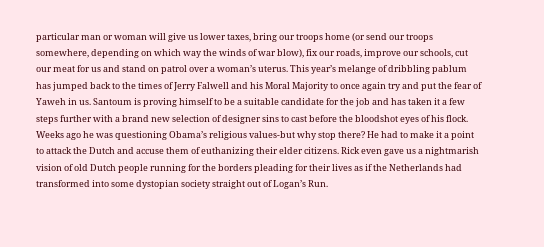particular man or woman will give us lower taxes, bring our troops home (or send our troops somewhere, depending on which way the winds of war blow), fix our roads, improve our schools, cut our meat for us and stand on patrol over a woman’s uterus. This year’s melange of dribbling pablum has jumped back to the times of Jerry Falwell and his Moral Majority to once again try and put the fear of Yaweh in us. Santoum is proving himself to be a suitable candidate for the job and has taken it a few steps further with a brand new selection of designer sins to cast before the bloodshot eyes of his flock. Weeks ago he was questioning Obama’s religious values-but why stop there? He had to make it a point to attack the Dutch and accuse them of euthanizing their elder citizens. Rick even gave us a nightmarish vision of old Dutch people running for the borders pleading for their lives as if the Netherlands had transformed into some dystopian society straight out of Logan’s Run.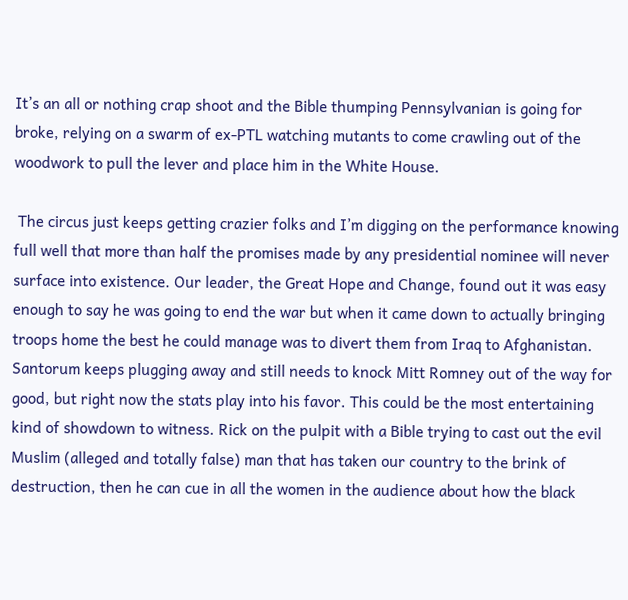It’s an all or nothing crap shoot and the Bible thumping Pennsylvanian is going for broke, relying on a swarm of ex-PTL watching mutants to come crawling out of the woodwork to pull the lever and place him in the White House.

 The circus just keeps getting crazier folks and I’m digging on the performance knowing full well that more than half the promises made by any presidential nominee will never surface into existence. Our leader, the Great Hope and Change, found out it was easy enough to say he was going to end the war but when it came down to actually bringing troops home the best he could manage was to divert them from Iraq to Afghanistan. Santorum keeps plugging away and still needs to knock Mitt Romney out of the way for good, but right now the stats play into his favor. This could be the most entertaining kind of showdown to witness. Rick on the pulpit with a Bible trying to cast out the evil Muslim (alleged and totally false) man that has taken our country to the brink of destruction, then he can cue in all the women in the audience about how the black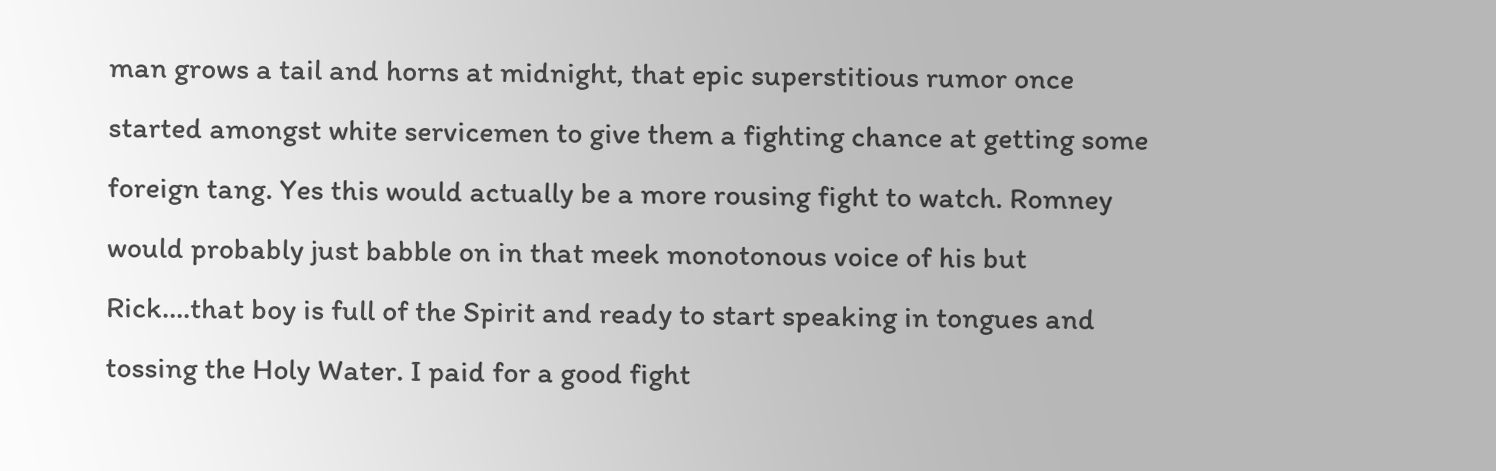man grows a tail and horns at midnight, that epic superstitious rumor once started amongst white servicemen to give them a fighting chance at getting some foreign tang. Yes this would actually be a more rousing fight to watch. Romney would probably just babble on in that meek monotonous voice of his but Rick….that boy is full of the Spirit and ready to start speaking in tongues and tossing the Holy Water. I paid for a good fight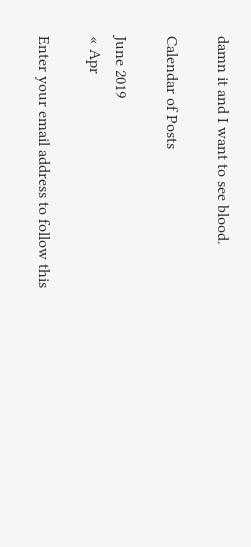damn it and I want to see blood.

Calendar of Posts

June 2019
« Apr

Enter your email address to follow this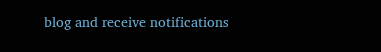blog and receive notifications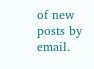of new posts by email.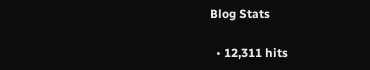Blog Stats

  • 12,311 hits